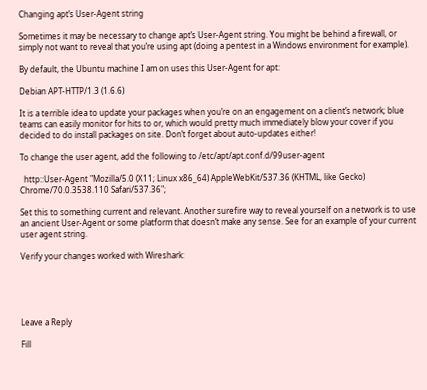Changing apt’s User-Agent string

Sometimes it may be necessary to change apt’s User-Agent string. You might be behind a firewall, or simply not want to reveal that you’re using apt (doing a pentest in a Windows environment for example).

By default, the Ubuntu machine I am on uses this User-Agent for apt:

Debian APT-HTTP/1.3 (1.6.6)

It is a terrible idea to update your packages when you’re on an engagement on a client’s network; blue teams can easily monitor for hits to or, which would pretty much immediately blow your cover if you decided to do install packages on site. Don’t forget about auto-updates either!

To change the user agent, add the following to /etc/apt/apt.conf.d/99user-agent

  http::User-Agent "Mozilla/5.0 (X11; Linux x86_64) AppleWebKit/537.36 (KHTML, like Gecko) Chrome/70.0.3538.110 Safari/537.36";

Set this to something current and relevant. Another surefire way to reveal yourself on a network is to use an ancient User-Agent or some platform that doesn’t make any sense. See for an example of your current user agent string.

Verify your changes worked with Wireshark:





Leave a Reply

Fill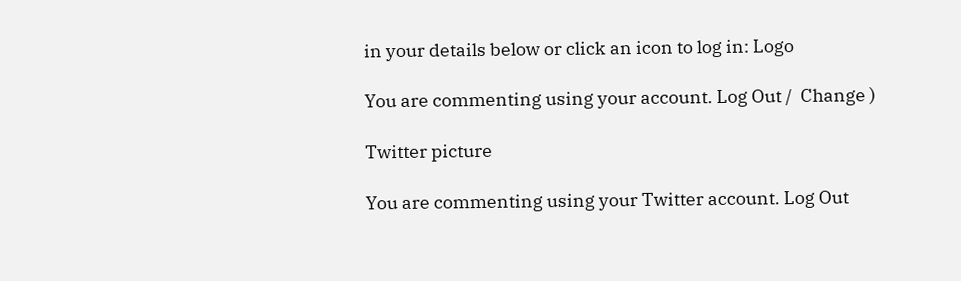in your details below or click an icon to log in: Logo

You are commenting using your account. Log Out /  Change )

Twitter picture

You are commenting using your Twitter account. Log Out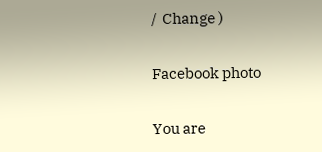/  Change )

Facebook photo

You are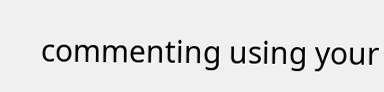commenting using your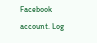Facebook account. Log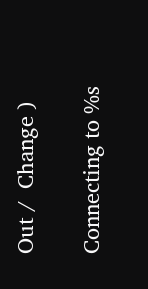Out /  Change )

Connecting to %s